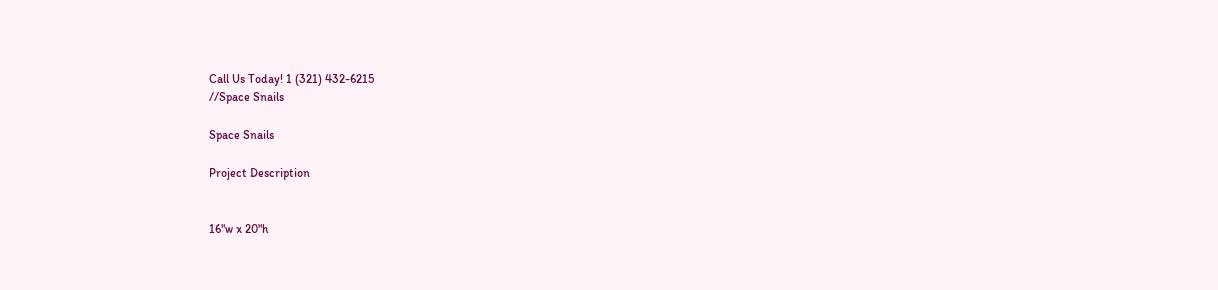Call Us Today! 1 (321) 432-6215
//Space Snails

Space Snails

Project Description


16"w x 20"h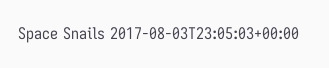Space Snails 2017-08-03T23:05:03+00:00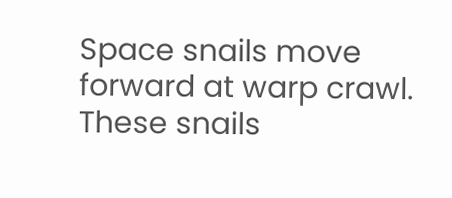Space snails move forward at warp crawl. These snails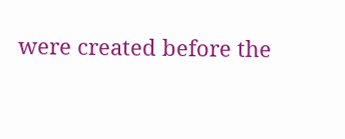were created before the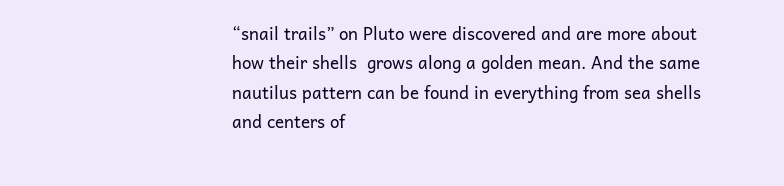“snail trails” on Pluto were discovered and are more about how their shells  grows along a golden mean. And the same nautilus pattern can be found in everything from sea shells and centers of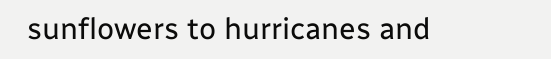sunflowers to hurricanes and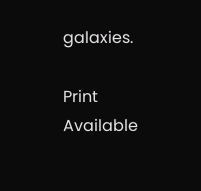galaxies.

Print Available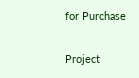for Purchase

Project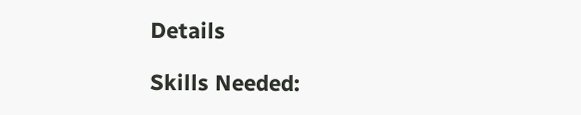Details

Skills Needed: